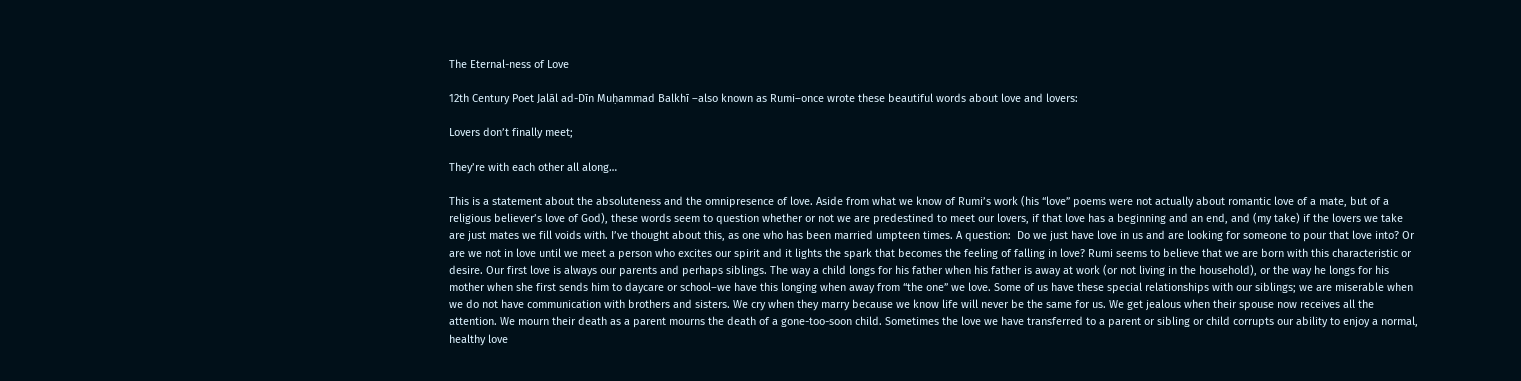The Eternal-ness of Love

12th Century Poet Jalāl ad-Dīn Muḥammad Balkhī –also known as Rumi–once wrote these beautiful words about love and lovers:

Lovers don’t finally meet;

They’re with each other all along…

This is a statement about the absoluteness and the omnipresence of love. Aside from what we know of Rumi’s work (his “love” poems were not actually about romantic love of a mate, but of a religious believer’s love of God), these words seem to question whether or not we are predestined to meet our lovers, if that love has a beginning and an end, and (my take) if the lovers we take are just mates we fill voids with. I’ve thought about this, as one who has been married umpteen times. A question:  Do we just have love in us and are looking for someone to pour that love into? Or are we not in love until we meet a person who excites our spirit and it lights the spark that becomes the feeling of falling in love? Rumi seems to believe that we are born with this characteristic or desire. Our first love is always our parents and perhaps siblings. The way a child longs for his father when his father is away at work (or not living in the household), or the way he longs for his mother when she first sends him to daycare or school–we have this longing when away from “the one” we love. Some of us have these special relationships with our siblings; we are miserable when we do not have communication with brothers and sisters. We cry when they marry because we know life will never be the same for us. We get jealous when their spouse now receives all the attention. We mourn their death as a parent mourns the death of a gone-too-soon child. Sometimes the love we have transferred to a parent or sibling or child corrupts our ability to enjoy a normal, healthy love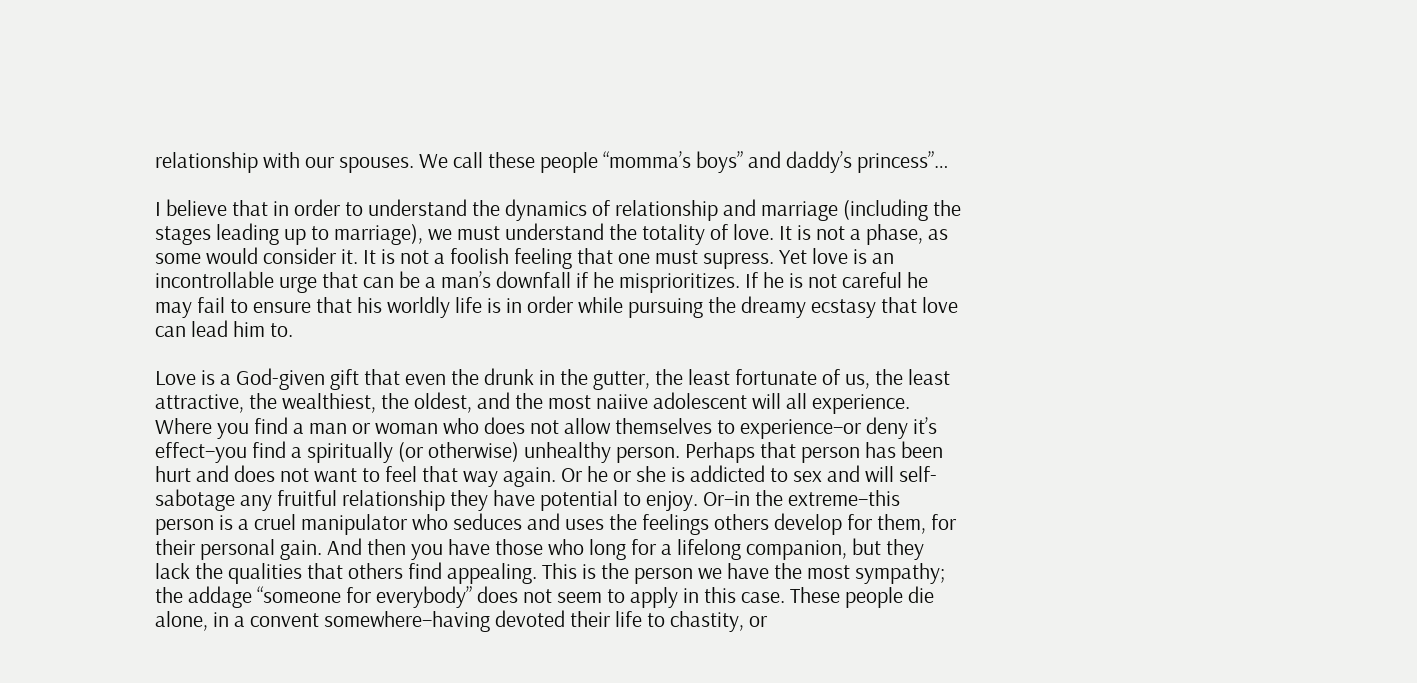relationship with our spouses. We call these people “momma’s boys” and daddy’s princess”…

I believe that in order to understand the dynamics of relationship and marriage (including the stages leading up to marriage), we must understand the totality of love. It is not a phase, as some would consider it. It is not a foolish feeling that one must supress. Yet love is an incontrollable urge that can be a man’s downfall if he misprioritizes. If he is not careful he may fail to ensure that his worldly life is in order while pursuing the dreamy ecstasy that love can lead him to.

Love is a God-given gift that even the drunk in the gutter, the least fortunate of us, the least attractive, the wealthiest, the oldest, and the most naiive adolescent will all experience. Where you find a man or woman who does not allow themselves to experience–or deny it’s effect–you find a spiritually (or otherwise) unhealthy person. Perhaps that person has been hurt and does not want to feel that way again. Or he or she is addicted to sex and will self-sabotage any fruitful relationship they have potential to enjoy. Or–in the extreme–this person is a cruel manipulator who seduces and uses the feelings others develop for them, for their personal gain. And then you have those who long for a lifelong companion, but they lack the qualities that others find appealing. This is the person we have the most sympathy; the addage “someone for everybody” does not seem to apply in this case. These people die alone, in a convent somewhere–having devoted their life to chastity, or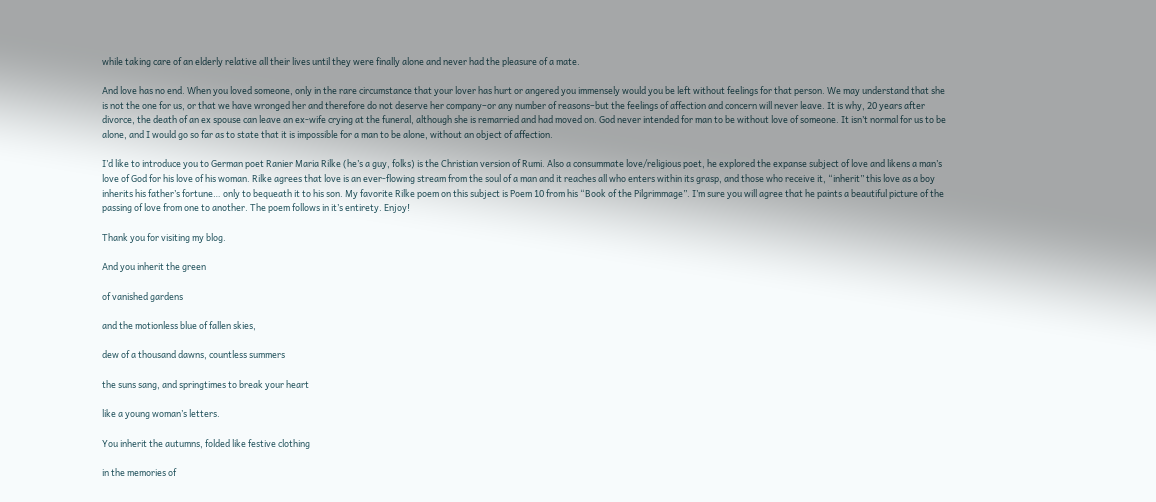while taking care of an elderly relative all their lives until they were finally alone and never had the pleasure of a mate.

And love has no end. When you loved someone, only in the rare circumstance that your lover has hurt or angered you immensely would you be left without feelings for that person. We may understand that she is not the one for us, or that we have wronged her and therefore do not deserve her company–or any number of reasons–but the feelings of affection and concern will never leave. It is why, 20 years after divorce, the death of an ex spouse can leave an ex-wife crying at the funeral, although she is remarried and had moved on. God never intended for man to be without love of someone. It isn’t normal for us to be alone, and I would go so far as to state that it is impossible for a man to be alone, without an object of affection.

I’d like to introduce you to German poet Ranier Maria Rilke (he’s a guy, folks) is the Christian version of Rumi. Also a consummate love/religious poet, he explored the expanse subject of love and likens a man’s love of God for his love of his woman. Rilke agrees that love is an ever-flowing stream from the soul of a man and it reaches all who enters within its grasp, and those who receive it, “inherit” this love as a boy inherits his father’s fortune… only to bequeath it to his son. My favorite Rilke poem on this subject is Poem 10 from his “Book of the Pilgrimmage”. I’m sure you will agree that he paints a beautiful picture of the passing of love from one to another. The poem follows in it’s entirety. Enjoy!

Thank you for visiting my blog.

And you inherit the green

of vanished gardens

and the motionless blue of fallen skies,

dew of a thousand dawns, countless summers

the suns sang, and springtimes to break your heart

like a young woman’s letters.

You inherit the autumns, folded like festive clothing

in the memories of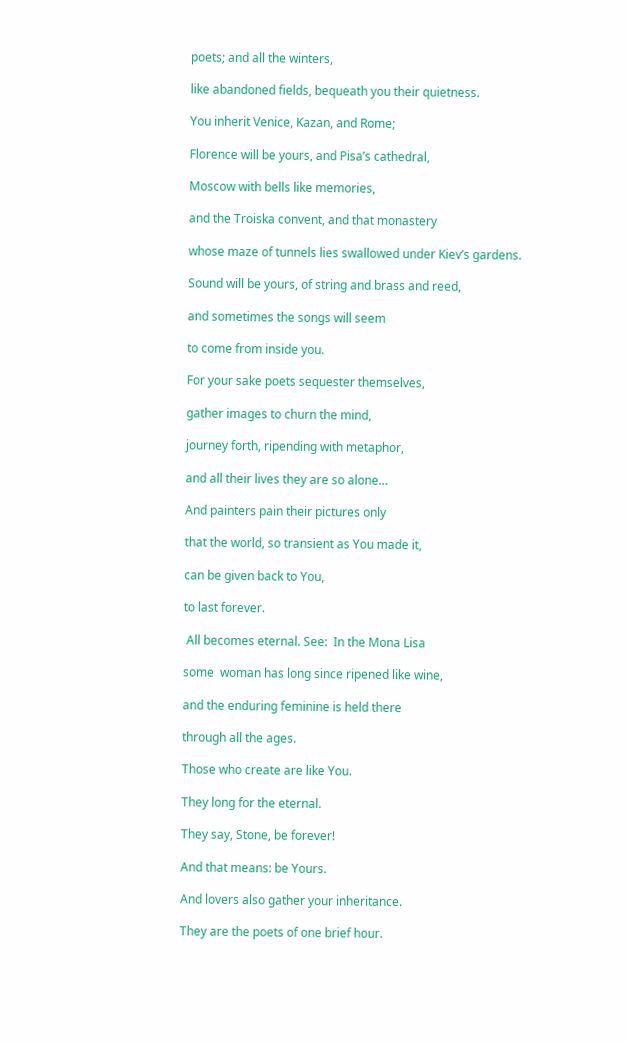poets; and all the winters,

like abandoned fields, bequeath you their quietness.

You inherit Venice, Kazan, and Rome;

Florence will be yours, and Pisa’s cathedral,

Moscow with bells like memories,

and the Troiska convent, and that monastery

whose maze of tunnels lies swallowed under Kiev’s gardens.

Sound will be yours, of string and brass and reed,

and sometimes the songs will seem

to come from inside you.

For your sake poets sequester themselves,

gather images to churn the mind,

journey forth, ripending with metaphor,

and all their lives they are so alone…

And painters pain their pictures only

that the world, so transient as You made it,

can be given back to You,

to last forever.

 All becomes eternal. See:  In the Mona Lisa

some  woman has long since ripened like wine,

and the enduring feminine is held there

through all the ages.

Those who create are like You.

They long for the eternal.

They say, Stone, be forever!

And that means: be Yours.

And lovers also gather your inheritance.

They are the poets of one brief hour.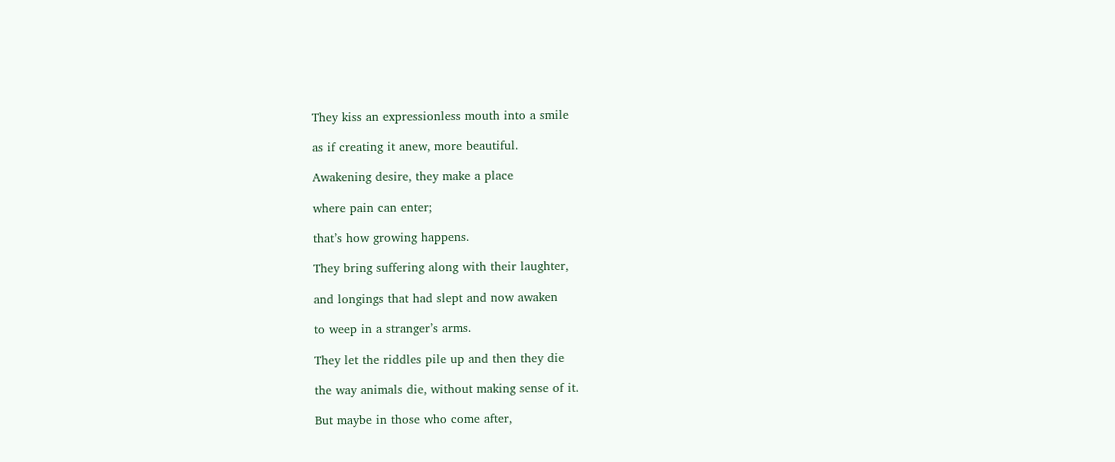They kiss an expressionless mouth into a smile

as if creating it anew, more beautiful.

Awakening desire, they make a place

where pain can enter;

that’s how growing happens.

They bring suffering along with their laughter,

and longings that had slept and now awaken

to weep in a stranger’s arms.

They let the riddles pile up and then they die

the way animals die, without making sense of it.

But maybe in those who come after,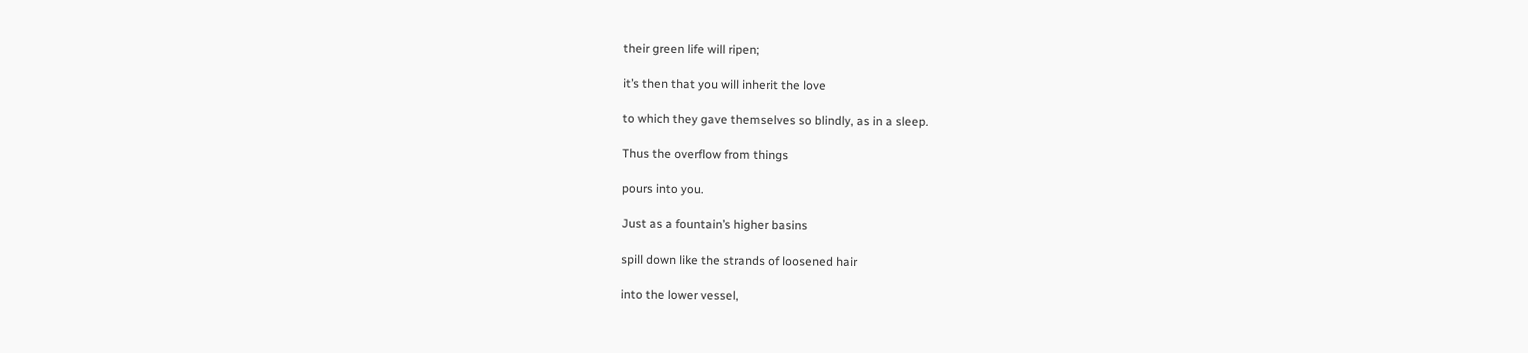their green life will ripen;

it’s then that you will inherit the love

to which they gave themselves so blindly, as in a sleep.

Thus the overflow from things

pours into you.

Just as a fountain’s higher basins

spill down like the strands of loosened hair

into the lower vessel,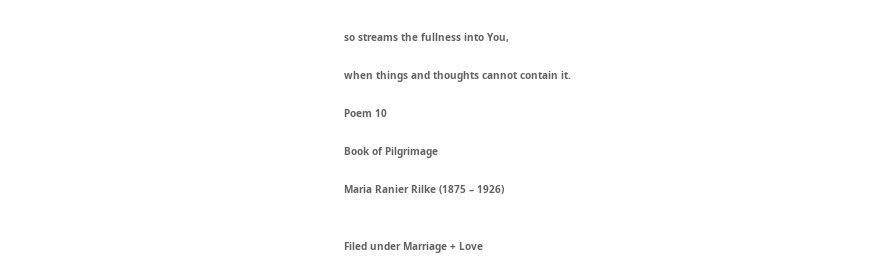so streams the fullness into You,

when things and thoughts cannot contain it.

Poem 10

Book of Pilgrimage

Maria Ranier Rilke (1875 – 1926)


Filed under Marriage + Love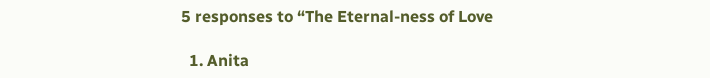5 responses to “The Eternal-ness of Love

  1. Anita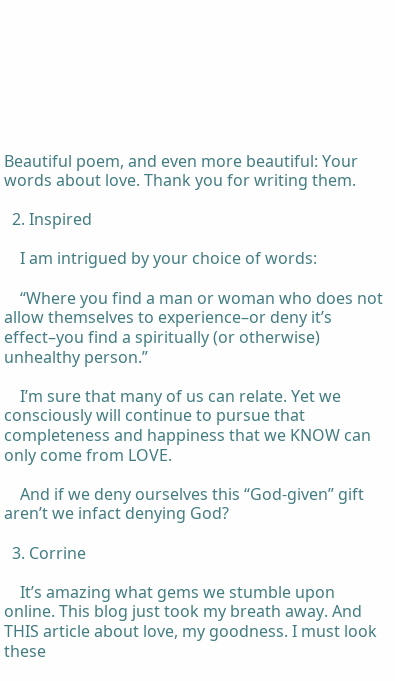Beautiful poem, and even more beautiful: Your words about love. Thank you for writing them.

  2. Inspired

    I am intrigued by your choice of words:

    “Where you find a man or woman who does not allow themselves to experience–or deny it’s effect–you find a spiritually (or otherwise) unhealthy person.”

    I’m sure that many of us can relate. Yet we consciously will continue to pursue that completeness and happiness that we KNOW can only come from LOVE.

    And if we deny ourselves this “God-given” gift aren’t we infact denying God?

  3. Corrine

    It’s amazing what gems we stumble upon online. This blog just took my breath away. And THIS article about love, my goodness. I must look these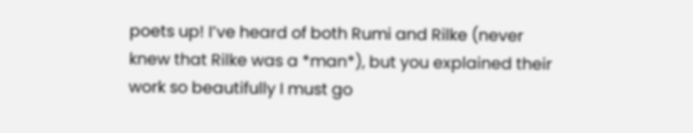poets up! I’ve heard of both Rumi and Rilke (never knew that Rilke was a *man*), but you explained their work so beautifully I must go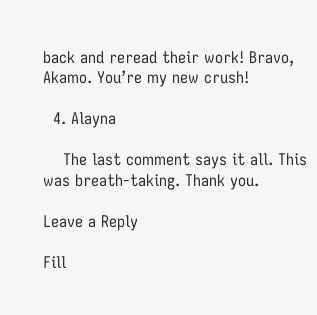back and reread their work! Bravo, Akamo. You’re my new crush!

  4. Alayna

    The last comment says it all. This was breath-taking. Thank you.

Leave a Reply

Fill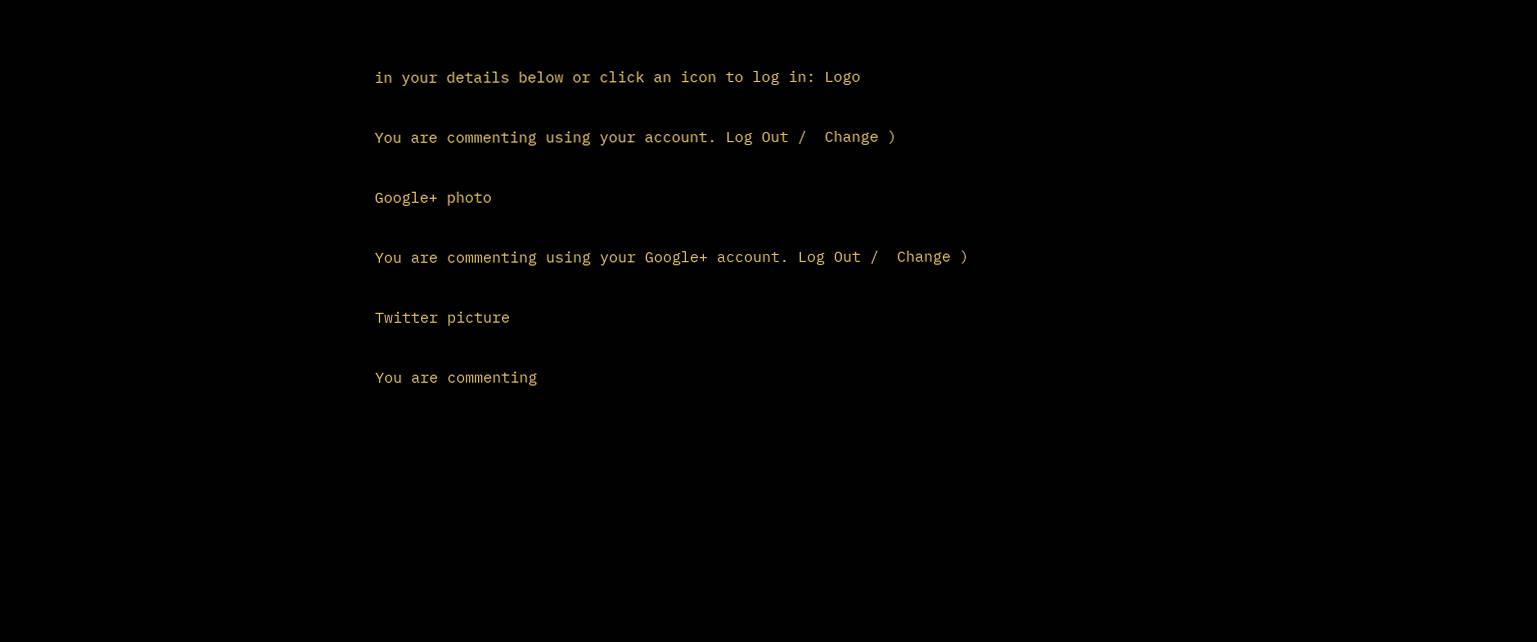in your details below or click an icon to log in: Logo

You are commenting using your account. Log Out /  Change )

Google+ photo

You are commenting using your Google+ account. Log Out /  Change )

Twitter picture

You are commenting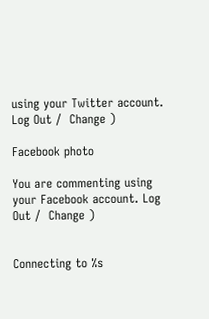using your Twitter account. Log Out /  Change )

Facebook photo

You are commenting using your Facebook account. Log Out /  Change )


Connecting to %s